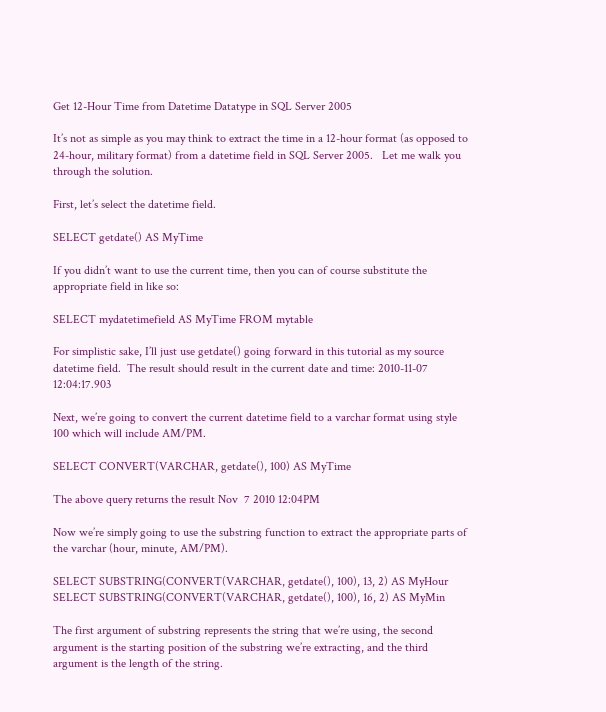Get 12-Hour Time from Datetime Datatype in SQL Server 2005

It’s not as simple as you may think to extract the time in a 12-hour format (as opposed to 24-hour, military format) from a datetime field in SQL Server 2005.   Let me walk you through the solution.

First, let’s select the datetime field.

SELECT getdate() AS MyTime

If you didn’t want to use the current time, then you can of course substitute the appropriate field in like so:

SELECT mydatetimefield AS MyTime FROM mytable

For simplistic sake, I’ll just use getdate() going forward in this tutorial as my source datetime field.  The result should result in the current date and time: 2010-11-07 12:04:17.903

Next, we’re going to convert the current datetime field to a varchar format using style 100 which will include AM/PM.

SELECT CONVERT(VARCHAR, getdate(), 100) AS MyTime

The above query returns the result Nov  7 2010 12:04PM

Now we’re simply going to use the substring function to extract the appropriate parts of the varchar (hour, minute, AM/PM).

SELECT SUBSTRING(CONVERT(VARCHAR, getdate(), 100), 13, 2) AS MyHour
SELECT SUBSTRING(CONVERT(VARCHAR, getdate(), 100), 16, 2) AS MyMin

The first argument of substring represents the string that we’re using, the second argument is the starting position of the substring we’re extracting, and the third argument is the length of the string.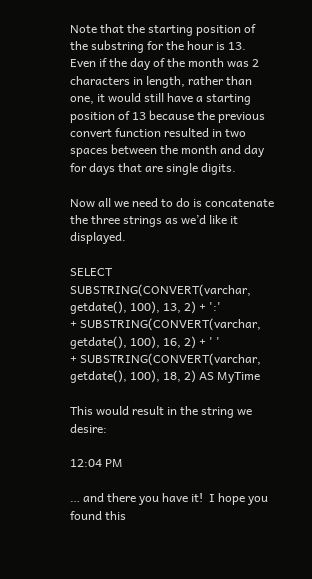Note that the starting position of the substring for the hour is 13.  Even if the day of the month was 2 characters in length, rather than one, it would still have a starting position of 13 because the previous convert function resulted in two spaces between the month and day for days that are single digits.

Now all we need to do is concatenate the three strings as we’d like it displayed.

SELECT SUBSTRING(CONVERT(varchar, getdate(), 100), 13, 2) + ':'
+ SUBSTRING(CONVERT(varchar, getdate(), 100), 16, 2) + ' '
+ SUBSTRING(CONVERT(varchar, getdate(), 100), 18, 2) AS MyTime

This would result in the string we desire:

12:04 PM

… and there you have it!  I hope you found this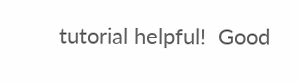tutorial helpful!  Good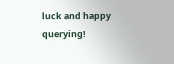luck and happy querying!